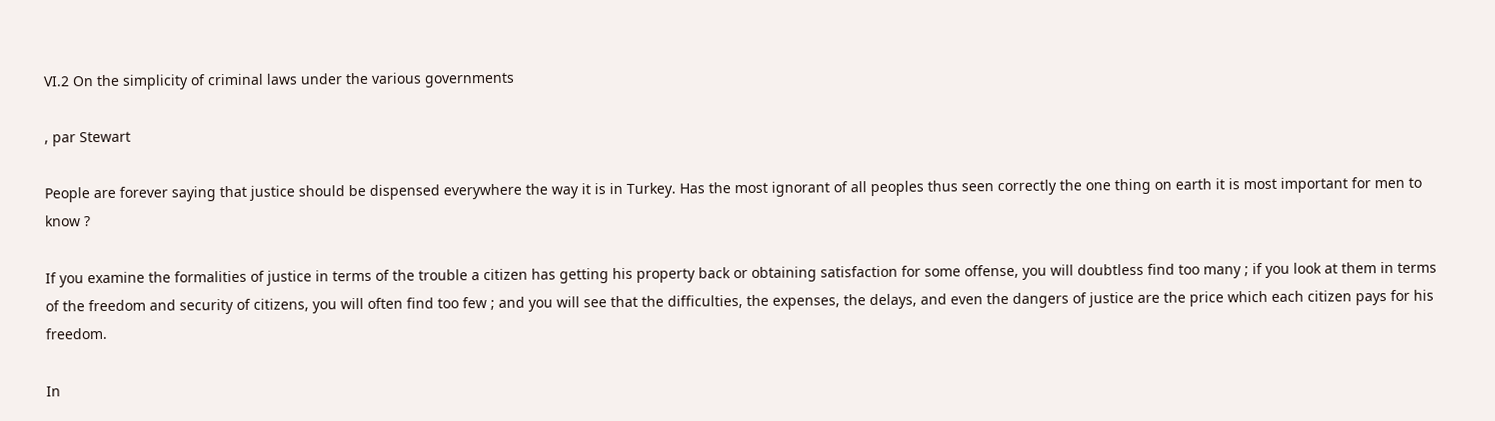VI.2 On the simplicity of criminal laws under the various governments

, par Stewart

People are forever saying that justice should be dispensed everywhere the way it is in Turkey. Has the most ignorant of all peoples thus seen correctly the one thing on earth it is most important for men to know ?

If you examine the formalities of justice in terms of the trouble a citizen has getting his property back or obtaining satisfaction for some offense, you will doubtless find too many ; if you look at them in terms of the freedom and security of citizens, you will often find too few ; and you will see that the difficulties, the expenses, the delays, and even the dangers of justice are the price which each citizen pays for his freedom.

In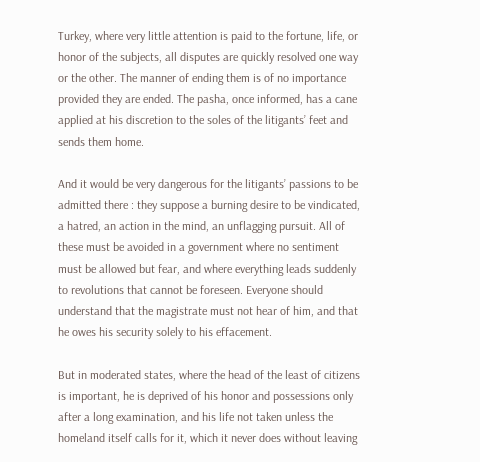Turkey, where very little attention is paid to the fortune, life, or honor of the subjects, all disputes are quickly resolved one way or the other. The manner of ending them is of no importance provided they are ended. The pasha, once informed, has a cane applied at his discretion to the soles of the litigants’ feet and sends them home.

And it would be very dangerous for the litigants’ passions to be admitted there : they suppose a burning desire to be vindicated, a hatred, an action in the mind, an unflagging pursuit. All of these must be avoided in a government where no sentiment must be allowed but fear, and where everything leads suddenly to revolutions that cannot be foreseen. Everyone should understand that the magistrate must not hear of him, and that he owes his security solely to his effacement.

But in moderated states, where the head of the least of citizens is important, he is deprived of his honor and possessions only after a long examination, and his life not taken unless the homeland itself calls for it, which it never does without leaving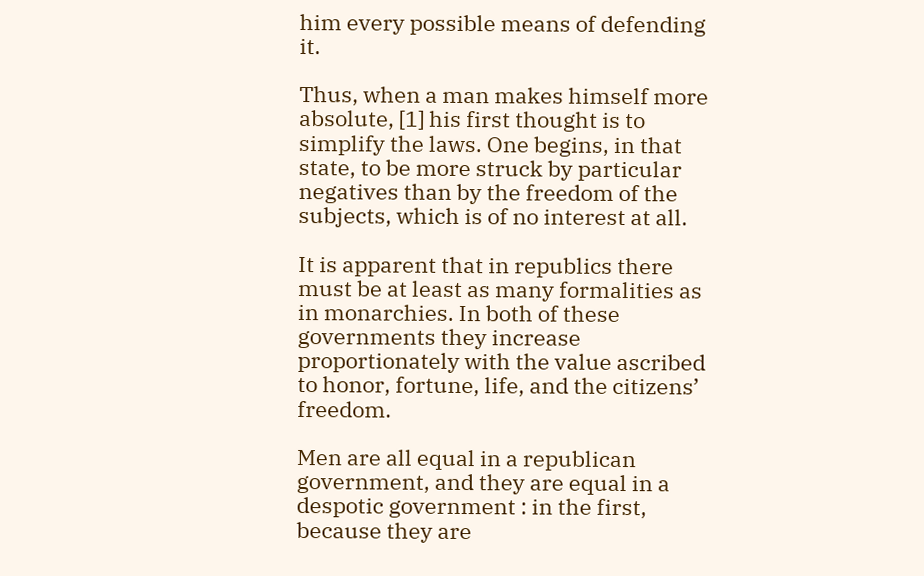him every possible means of defending it.

Thus, when a man makes himself more absolute, [1] his first thought is to simplify the laws. One begins, in that state, to be more struck by particular negatives than by the freedom of the subjects, which is of no interest at all.

It is apparent that in republics there must be at least as many formalities as in monarchies. In both of these governments they increase proportionately with the value ascribed to honor, fortune, life, and the citizens’ freedom.

Men are all equal in a republican government, and they are equal in a despotic government : in the first, because they are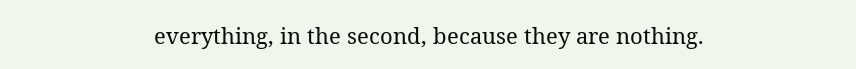everything, in the second, because they are nothing.